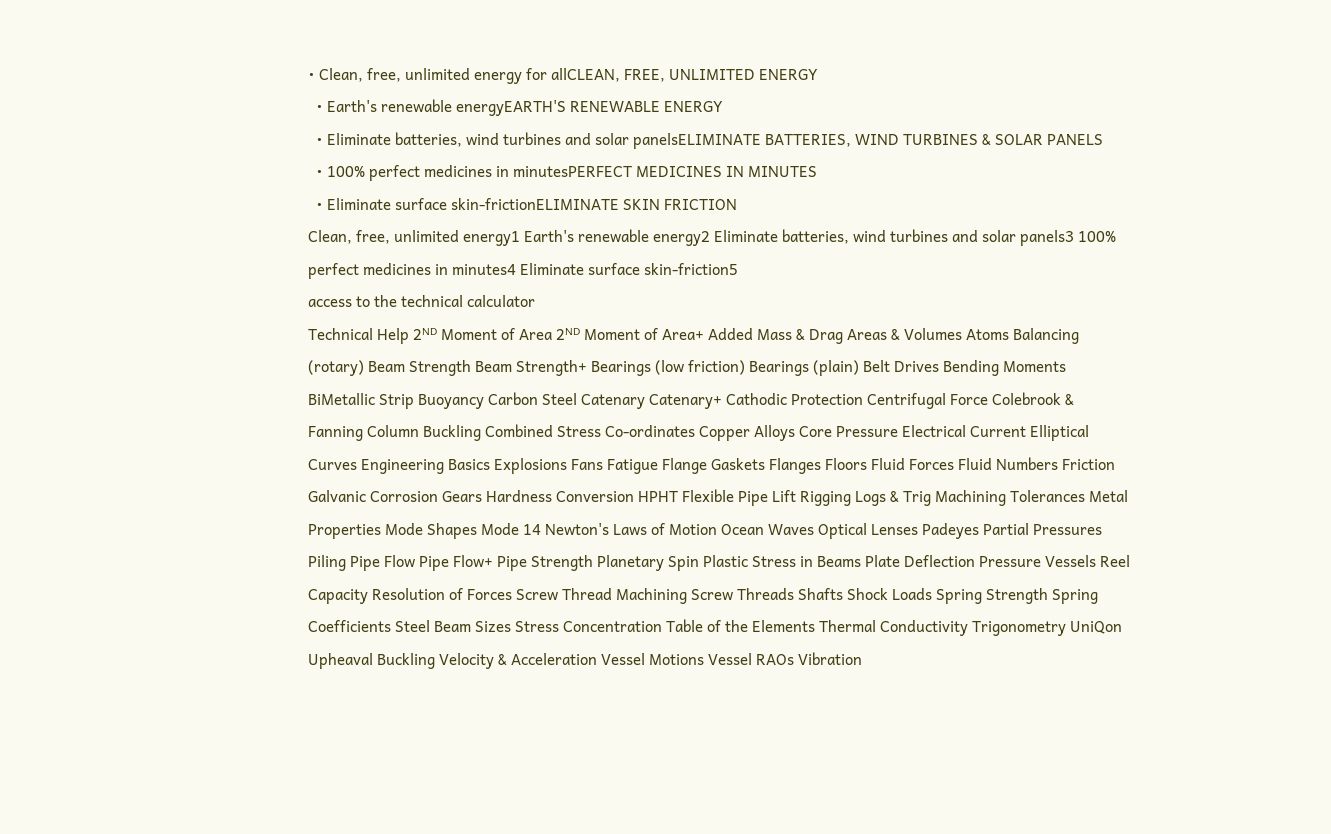• Clean, free, unlimited energy for allCLEAN, FREE, UNLIMITED ENERGY
  • Earth's renewable energyEARTH'S RENEWABLE ENERGY
  • Eliminate batteries, wind turbines and solar panelsELIMINATE BATTERIES, WIND TURBINES & SOLAR PANELS
  • 100% perfect medicines in minutesPERFECT MEDICINES IN MINUTES
  • Eliminate surface skin-frictionELIMINATE SKIN FRICTION
Clean, free, unlimited energy1 Earth's renewable energy2 Eliminate batteries, wind turbines and solar panels3 100% perfect medicines in minutes4 Eliminate surface skin-friction5
access to the technical calculator
Technical Help 2ᴺᴰ Moment of Area 2ᴺᴰ Moment of Area+ Added Mass & Drag Areas & Volumes Atoms Balancing (rotary) Beam Strength Beam Strength+ Bearings (low friction) Bearings (plain) Belt Drives Bending Moments BiMetallic Strip Buoyancy Carbon Steel Catenary Catenary+ Cathodic Protection Centrifugal Force Colebrook & Fanning Column Buckling Combined Stress Co-ordinates Copper Alloys Core Pressure Electrical Current Elliptical Curves Engineering Basics Explosions Fans Fatigue Flange Gaskets Flanges Floors Fluid Forces Fluid Numbers Friction Galvanic Corrosion Gears Hardness Conversion HPHT Flexible Pipe Lift Rigging Logs & Trig Machining Tolerances Metal Properties Mode Shapes Mode 14 Newton's Laws of Motion Ocean Waves Optical Lenses Padeyes Partial Pressures Piling Pipe Flow Pipe Flow+ Pipe Strength Planetary Spin Plastic Stress in Beams Plate Deflection Pressure Vessels Reel Capacity Resolution of Forces Screw Thread Machining Screw Threads Shafts Shock Loads Spring Strength Spring Coefficients Steel Beam Sizes Stress Concentration Table of the Elements Thermal Conductivity Trigonometry UniQon Upheaval Buckling Velocity & Acceleration Vessel Motions Vessel RAOs Vibration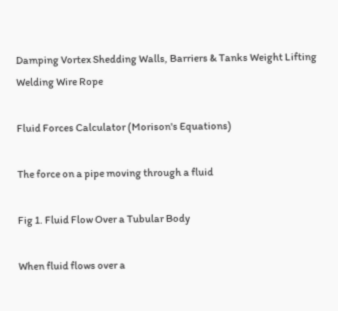Damping Vortex Shedding Walls, Barriers & Tanks Weight Lifting Welding Wire Rope

Fluid Forces Calculator (Morison's Equations)

The force on a pipe moving through a fluid

Fig 1. Fluid Flow Over a Tubular Body

When fluid flows over a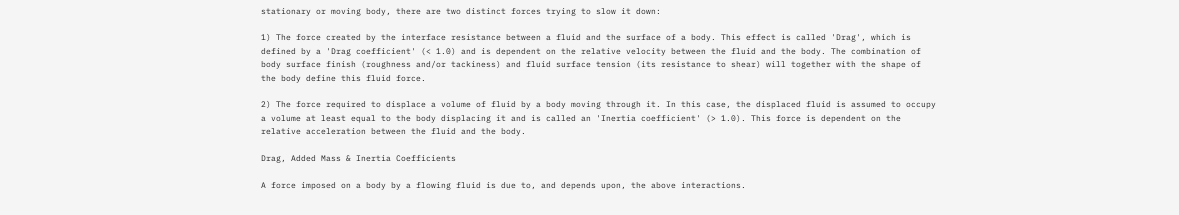stationary or moving body, there are two distinct forces trying to slow it down:

1) The force created by the interface resistance between a fluid and the surface of a body. This effect is called 'Drag', which is defined by a 'Drag coefficient' (< 1.0) and is dependent on the relative velocity between the fluid and the body. The combination of body surface finish (roughness and/or tackiness) and fluid surface tension (its resistance to shear) will together with the shape of the body define this fluid force.

2) The force required to displace a volume of fluid by a body moving through it. In this case, the displaced fluid is assumed to occupy a volume at least equal to the body displacing it and is called an 'Inertia coefficient' (> 1.0). This force is dependent on the relative acceleration between the fluid and the body.

Drag, Added Mass & Inertia Coefficients

A force imposed on a body by a flowing fluid is due to, and depends upon, the above interactions.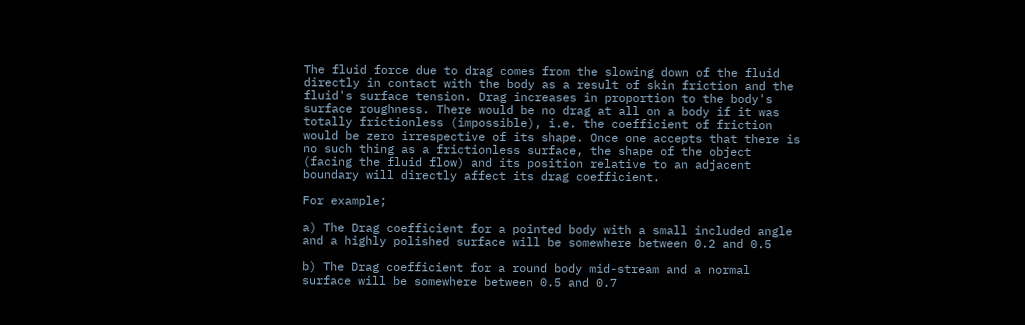The fluid force due to drag comes from the slowing down of the fluid directly in contact with the body as a result of skin friction and the fluid's surface tension. Drag increases in proportion to the body's surface roughness. There would be no drag at all on a body if it was totally frictionless (impossible), i.e. the coefficient of friction would be zero irrespective of its shape. Once one accepts that there is no such thing as a frictionless surface, the shape of the object (facing the fluid flow) and its position relative to an adjacent boundary will directly affect its drag coefficient.

For example;

a) The Drag coefficient for a pointed body with a small included angle and a highly polished surface will be somewhere between 0.2 and 0.5

b) The Drag coefficient for a round body mid-stream and a normal surface will be somewhere between 0.5 and 0.7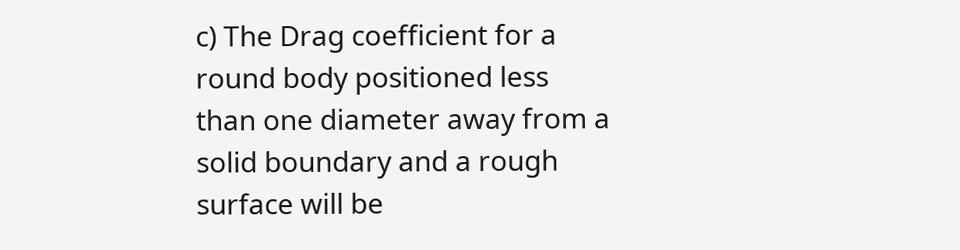c) The Drag coefficient for a round body positioned less than one diameter away from a solid boundary and a rough surface will be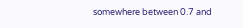somewhere between 0.7 and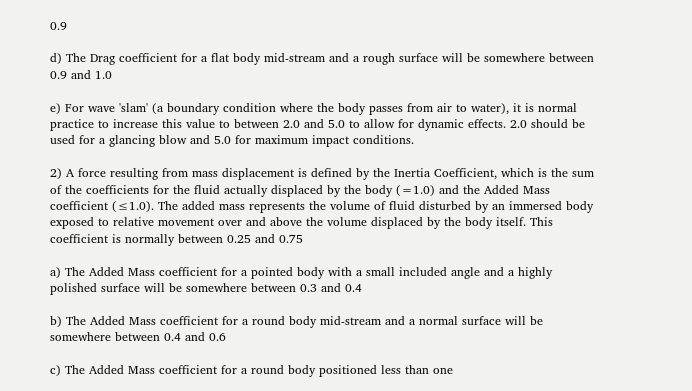0.9

d) The Drag coefficient for a flat body mid-stream and a rough surface will be somewhere between 0.9 and 1.0

e) For wave 'slam' (a boundary condition where the body passes from air to water), it is normal practice to increase this value to between 2.0 and 5.0 to allow for dynamic effects. 2.0 should be used for a glancing blow and 5.0 for maximum impact conditions.

2) A force resulting from mass displacement is defined by the Inertia Coefficient, which is the sum of the coefficients for the fluid actually displaced by the body (=1.0) and the Added Mass coefficient (≤1.0). The added mass represents the volume of fluid disturbed by an immersed body exposed to relative movement over and above the volume displaced by the body itself. This coefficient is normally between 0.25 and 0.75

a) The Added Mass coefficient for a pointed body with a small included angle and a highly polished surface will be somewhere between 0.3 and 0.4

b) The Added Mass coefficient for a round body mid-stream and a normal surface will be somewhere between 0.4 and 0.6

c) The Added Mass coefficient for a round body positioned less than one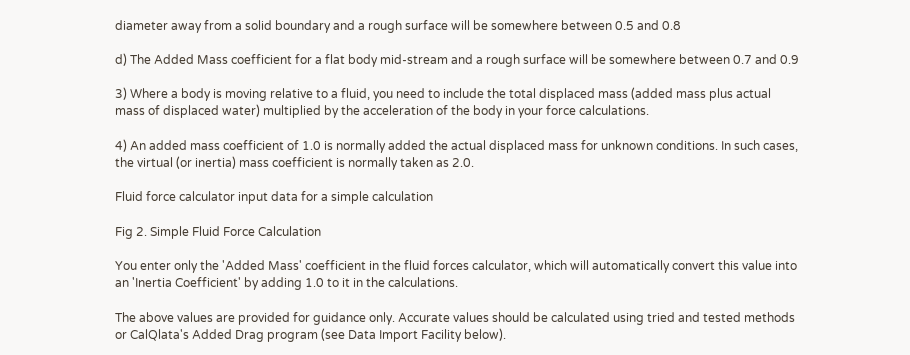diameter away from a solid boundary and a rough surface will be somewhere between 0.5 and 0.8

d) The Added Mass coefficient for a flat body mid-stream and a rough surface will be somewhere between 0.7 and 0.9

3) Where a body is moving relative to a fluid, you need to include the total displaced mass (added mass plus actual mass of displaced water) multiplied by the acceleration of the body in your force calculations.

4) An added mass coefficient of 1.0 is normally added the actual displaced mass for unknown conditions. In such cases, the virtual (or inertia) mass coefficient is normally taken as 2.0.

Fluid force calculator input data for a simple calculation

Fig 2. Simple Fluid Force Calculation

You enter only the 'Added Mass' coefficient in the fluid forces calculator, which will automatically convert this value into an 'Inertia Coefficient' by adding 1.0 to it in the calculations.

The above values are provided for guidance only. Accurate values should be calculated using tried and tested methods or CalQlata's Added Drag program (see Data Import Facility below).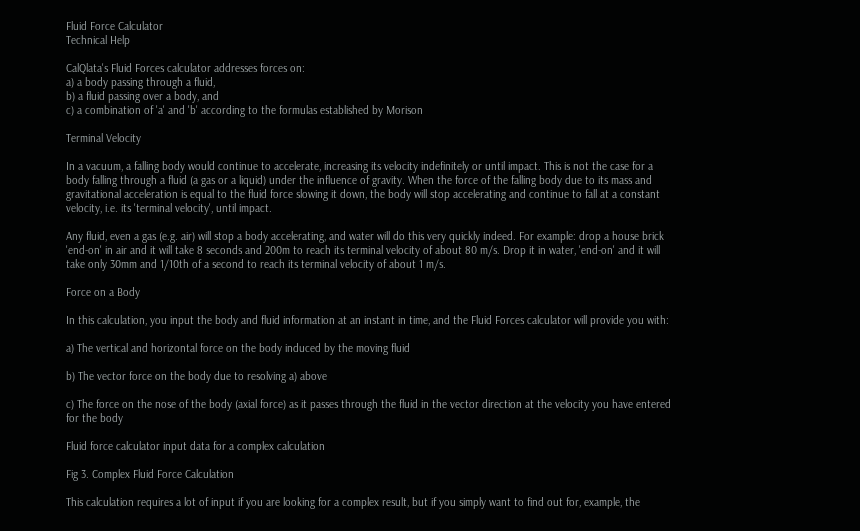Fluid Force Calculator
Technical Help

CalQlata's Fluid Forces calculator addresses forces on:
a) a body passing through a fluid,
b) a fluid passing over a body, and
c) a combination of 'a' and 'b' according to the formulas established by Morison

Terminal Velocity

In a vacuum, a falling body would continue to accelerate, increasing its velocity indefinitely or until impact. This is not the case for a body falling through a fluid (a gas or a liquid) under the influence of gravity. When the force of the falling body due to its mass and gravitational acceleration is equal to the fluid force slowing it down, the body will stop accelerating and continue to fall at a constant velocity, i.e. its 'terminal velocity', until impact.

Any fluid, even a gas (e.g. air) will stop a body accelerating, and water will do this very quickly indeed. For example: drop a house brick 'end-on' in air and it will take 8 seconds and 200m to reach its terminal velocity of about 80 m/s. Drop it in water, 'end-on' and it will take only 30mm and 1/10th of a second to reach its terminal velocity of about 1 m/s.

Force on a Body

In this calculation, you input the body and fluid information at an instant in time, and the Fluid Forces calculator will provide you with:

a) The vertical and horizontal force on the body induced by the moving fluid

b) The vector force on the body due to resolving a) above

c) The force on the nose of the body (axial force) as it passes through the fluid in the vector direction at the velocity you have entered for the body

Fluid force calculator input data for a complex calculation

Fig 3. Complex Fluid Force Calculation

This calculation requires a lot of input if you are looking for a complex result, but if you simply want to find out for, example, the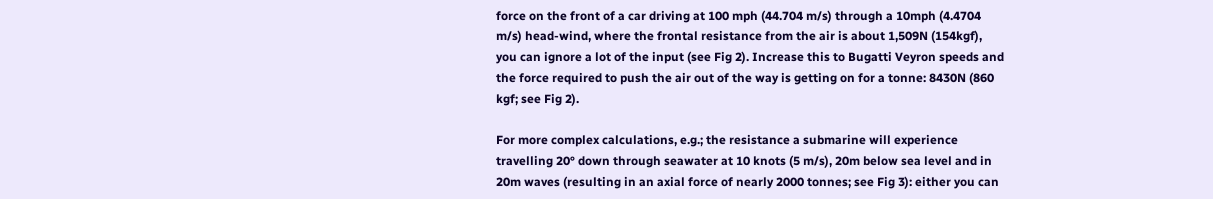force on the front of a car driving at 100 mph (44.704 m/s) through a 10mph (4.4704 m/s) head-wind, where the frontal resistance from the air is about 1,509N (154kgf), you can ignore a lot of the input (see Fig 2). Increase this to Bugatti Veyron speeds and the force required to push the air out of the way is getting on for a tonne: 8430N (860 kgf; see Fig 2).

For more complex calculations, e.g.; the resistance a submarine will experience travelling 20° down through seawater at 10 knots (5 m/s), 20m below sea level and in 20m waves (resulting in an axial force of nearly 2000 tonnes; see Fig 3): either you can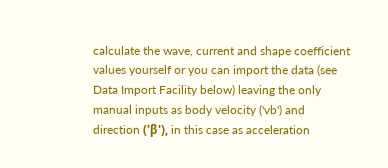calculate the wave, current and shape coefficient values yourself or you can import the data (see Data Import Facility below) leaving the only manual inputs as body velocity ('vb') and direction ('β'), in this case as acceleration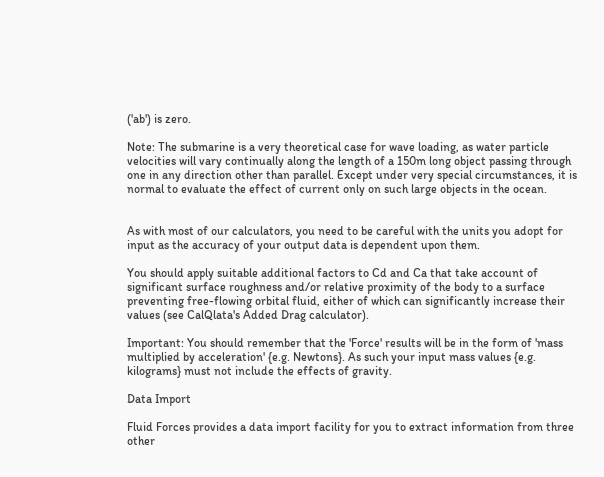('ab') is zero.

Note: The submarine is a very theoretical case for wave loading, as water particle velocities will vary continually along the length of a 150m long object passing through one in any direction other than parallel. Except under very special circumstances, it is normal to evaluate the effect of current only on such large objects in the ocean.


As with most of our calculators, you need to be careful with the units you adopt for input as the accuracy of your output data is dependent upon them.

You should apply suitable additional factors to Cd and Ca that take account of significant surface roughness and/or relative proximity of the body to a surface preventing free-flowing orbital fluid, either of which can significantly increase their values (see CalQlata's Added Drag calculator).

Important: You should remember that the 'Force' results will be in the form of 'mass multiplied by acceleration' {e.g. Newtons}. As such your input mass values {e.g. kilograms} must not include the effects of gravity.

Data Import

Fluid Forces provides a data import facility for you to extract information from three other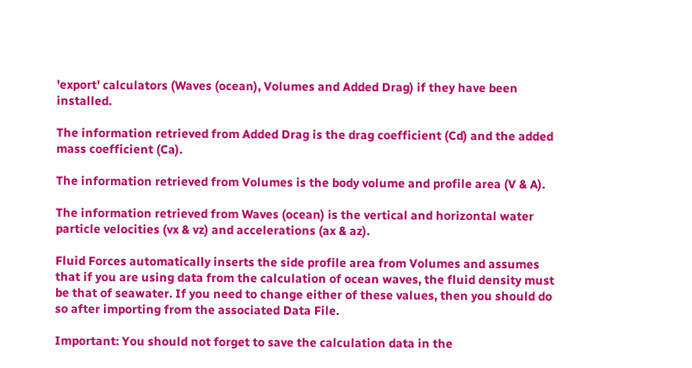'export' calculators (Waves (ocean), Volumes and Added Drag) if they have been installed.

The information retrieved from Added Drag is the drag coefficient (Cd) and the added mass coefficient (Ca).

The information retrieved from Volumes is the body volume and profile area (V & A).

The information retrieved from Waves (ocean) is the vertical and horizontal water particle velocities (vx & vz) and accelerations (ax & az).

Fluid Forces automatically inserts the side profile area from Volumes and assumes that if you are using data from the calculation of ocean waves, the fluid density must be that of seawater. If you need to change either of these values, then you should do so after importing from the associated Data File.

Important: You should not forget to save the calculation data in the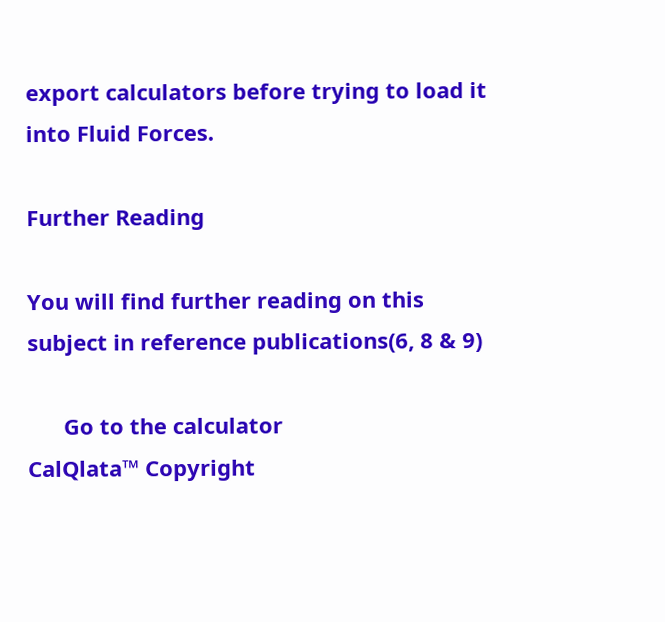export calculators before trying to load it into Fluid Forces.

Further Reading

You will find further reading on this subject in reference publications(6, 8 & 9)

      Go to the calculator
CalQlata™ Copyright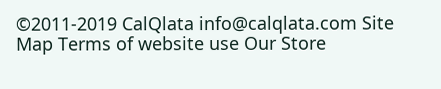©2011-2019 CalQlata info@calqlata.com Site Map Terms of website use Our Store